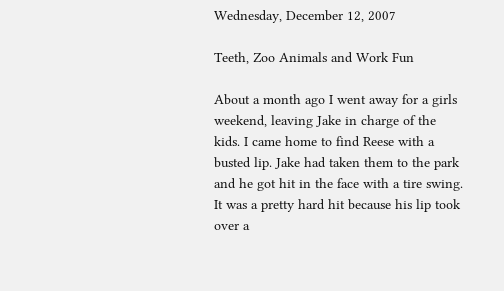Wednesday, December 12, 2007

Teeth, Zoo Animals and Work Fun

About a month ago I went away for a girls weekend, leaving Jake in charge of the kids. I came home to find Reese with a busted lip. Jake had taken them to the park and he got hit in the face with a tire swing. It was a pretty hard hit because his lip took over a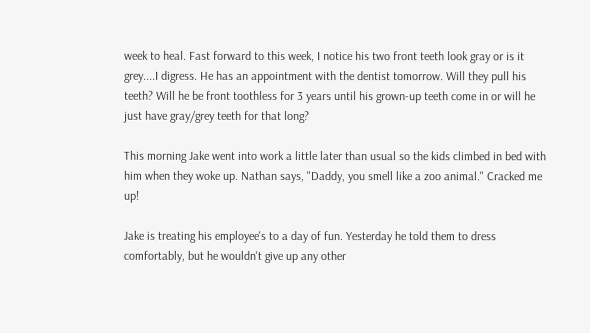week to heal. Fast forward to this week, I notice his two front teeth look gray or is it grey....I digress. He has an appointment with the dentist tomorrow. Will they pull his teeth? Will he be front toothless for 3 years until his grown-up teeth come in or will he just have gray/grey teeth for that long?

This morning Jake went into work a little later than usual so the kids climbed in bed with him when they woke up. Nathan says, "Daddy, you smell like a zoo animal." Cracked me up!

Jake is treating his employee's to a day of fun. Yesterday he told them to dress comfortably, but he wouldn't give up any other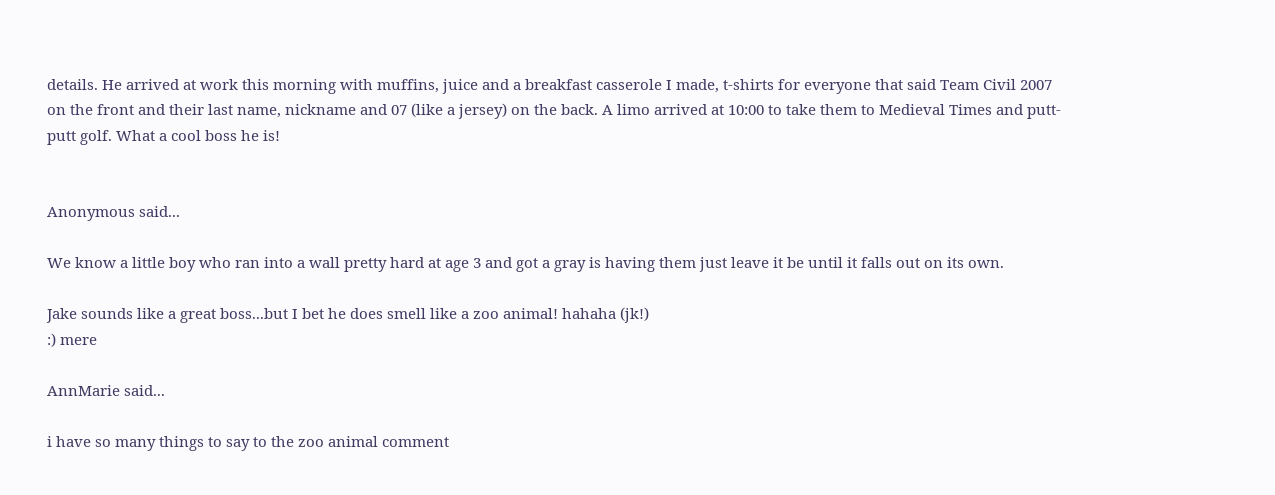details. He arrived at work this morning with muffins, juice and a breakfast casserole I made, t-shirts for everyone that said Team Civil 2007 on the front and their last name, nickname and 07 (like a jersey) on the back. A limo arrived at 10:00 to take them to Medieval Times and putt-putt golf. What a cool boss he is!


Anonymous said...

We know a little boy who ran into a wall pretty hard at age 3 and got a gray is having them just leave it be until it falls out on its own.

Jake sounds like a great boss...but I bet he does smell like a zoo animal! hahaha (jk!)
:) mere

AnnMarie said...

i have so many things to say to the zoo animal comment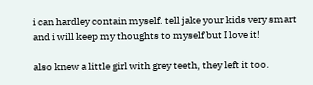i can hardley contain myself. tell jake your kids very smart and i will keep my thoughts to myself but I love it!

also knew a little girl with grey teeth, they left it too.